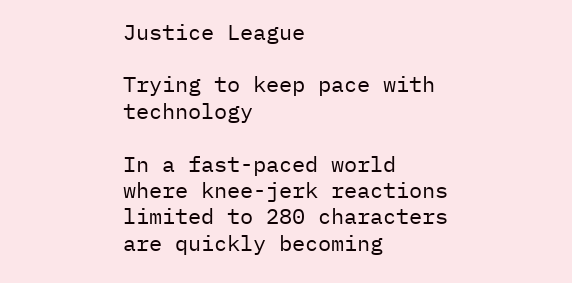Justice League

Trying to keep pace with technology

In a fast-paced world where knee-jerk reactions limited to 280 characters are quickly becoming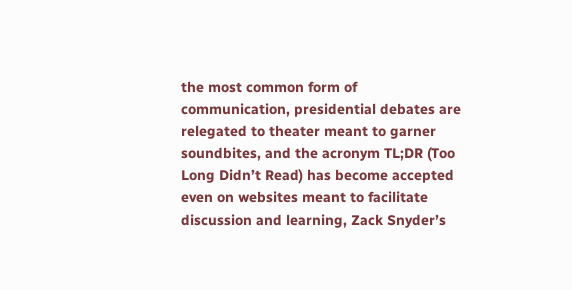the most common form of communication, presidential debates are relegated to theater meant to garner soundbites, and the acronym TL;DR (Too Long Didn’t Read) has become accepted even on websites meant to facilitate discussion and learning, Zack Snyder’s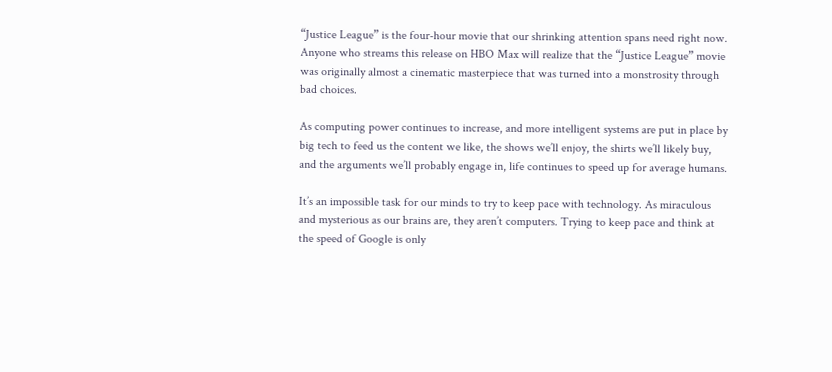“Justice League” is the four-hour movie that our shrinking attention spans need right now. Anyone who streams this release on HBO Max will realize that the “Justice League” movie was originally almost a cinematic masterpiece that was turned into a monstrosity through bad choices.

As computing power continues to increase, and more intelligent systems are put in place by big tech to feed us the content we like, the shows we’ll enjoy, the shirts we’ll likely buy, and the arguments we’ll probably engage in, life continues to speed up for average humans.

It’s an impossible task for our minds to try to keep pace with technology. As miraculous and mysterious as our brains are, they aren’t computers. Trying to keep pace and think at the speed of Google is only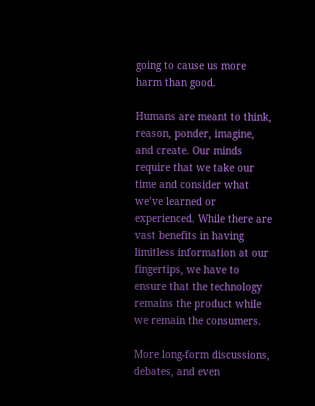going to cause us more harm than good.

Humans are meant to think, reason, ponder, imagine, and create. Our minds require that we take our time and consider what we’ve learned or experienced. While there are vast benefits in having limitless information at our fingertips, we have to ensure that the technology remains the product while we remain the consumers.

More long-form discussions, debates, and even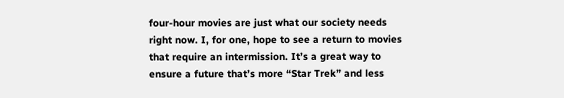four-hour movies are just what our society needs right now. I, for one, hope to see a return to movies that require an intermission. It’s a great way to ensure a future that’s more “Star Trek” and less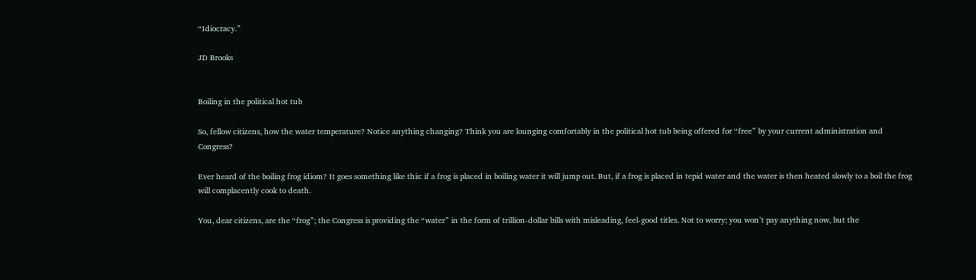“Idiocracy.”

JD Brooks


Boiling in the political hot tub

So, fellow citizens, how the water temperature? Notice anything changing? Think you are lounging comfortably in the political hot tub being offered for “free” by your current administration and Congress?

Ever heard of the boiling frog idiom? It goes something like this: if a frog is placed in boiling water it will jump out. But, if a frog is placed in tepid water and the water is then heated slowly to a boil the frog will complacently cook to death.

You, dear citizens, are the “frog”; the Congress is providing the “water” in the form of trillion-dollar bills with misleading, feel-good titles. Not to worry; you won’t pay anything now, but the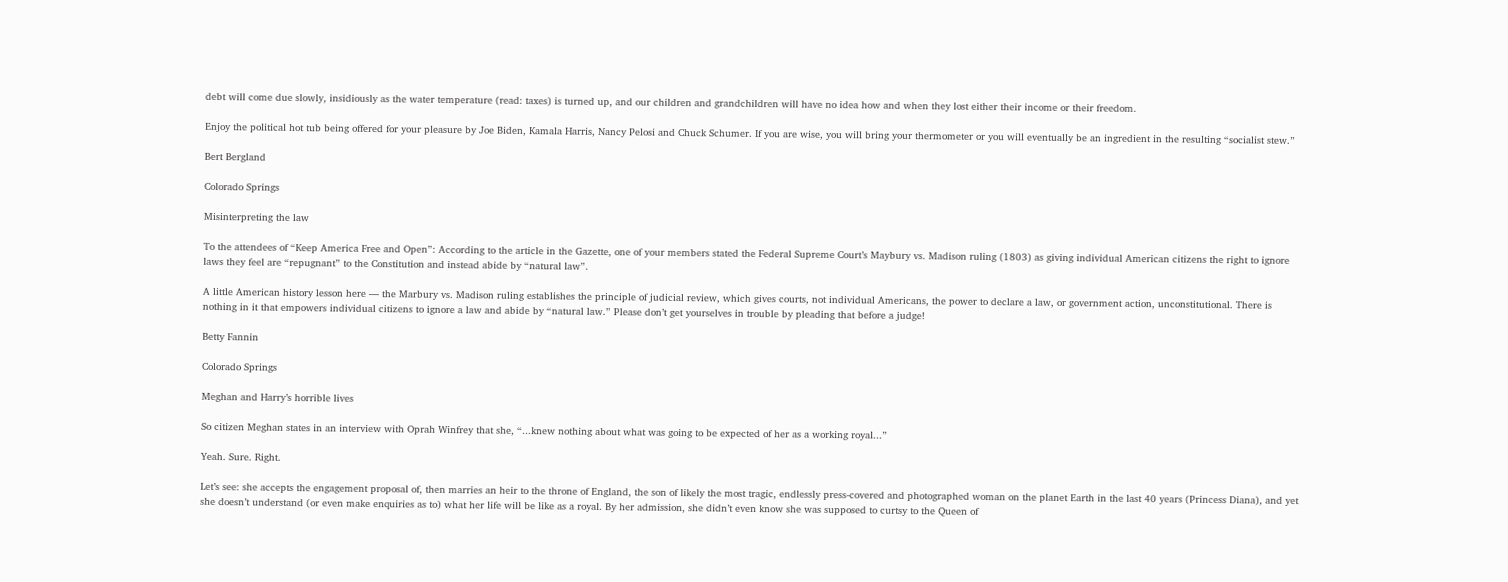debt will come due slowly, insidiously as the water temperature (read: taxes) is turned up, and our children and grandchildren will have no idea how and when they lost either their income or their freedom.

Enjoy the political hot tub being offered for your pleasure by Joe Biden, Kamala Harris, Nancy Pelosi and Chuck Schumer. If you are wise, you will bring your thermometer or you will eventually be an ingredient in the resulting “socialist stew.”

Bert Bergland

Colorado Springs

Misinterpreting the law

To the attendees of “Keep America Free and Open”: According to the article in the Gazette, one of your members stated the Federal Supreme Court’s Maybury vs. Madison ruling (1803) as giving individual American citizens the right to ignore laws they feel are “repugnant” to the Constitution and instead abide by “natural law”.

A little American history lesson here — the Marbury vs. Madison ruling establishes the principle of judicial review, which gives courts, not individual Americans, the power to declare a law, or government action, unconstitutional. There is nothing in it that empowers individual citizens to ignore a law and abide by “natural law.” Please don’t get yourselves in trouble by pleading that before a judge!

Betty Fannin

Colorado Springs

Meghan and Harry’s horrible lives

So citizen Meghan states in an interview with Oprah Winfrey that she, “...knew nothing about what was going to be expected of her as a working royal...”

Yeah. Sure. Right.

Let’s see: she accepts the engagement proposal of, then marries an heir to the throne of England, the son of likely the most tragic, endlessly press-covered and photographed woman on the planet Earth in the last 40 years (Princess Diana), and yet she doesn’t understand (or even make enquiries as to) what her life will be like as a royal. By her admission, she didn’t even know she was supposed to curtsy to the Queen of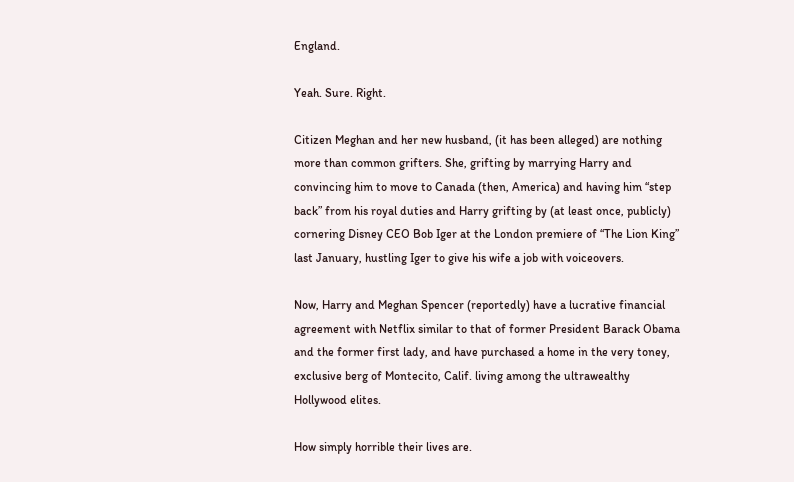England.

Yeah. Sure. Right.

Citizen Meghan and her new husband, (it has been alleged) are nothing more than common grifters. She, grifting by marrying Harry and convincing him to move to Canada (then, America) and having him “step back” from his royal duties and Harry grifting by (at least once, publicly) cornering Disney CEO Bob Iger at the London premiere of “The Lion King” last January, hustling Iger to give his wife a job with voiceovers.

Now, Harry and Meghan Spencer (reportedly) have a lucrative financial agreement with Netflix similar to that of former President Barack Obama and the former first lady, and have purchased a home in the very toney, exclusive berg of Montecito, Calif. living among the ultrawealthy Hollywood elites.

How simply horrible their lives are.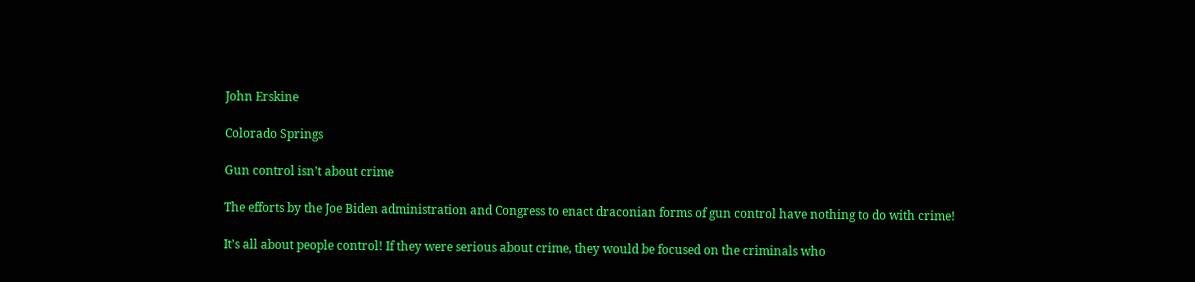John Erskine

Colorado Springs

Gun control isn’t about crime

The efforts by the Joe Biden administration and Congress to enact draconian forms of gun control have nothing to do with crime!

It’s all about people control! If they were serious about crime, they would be focused on the criminals who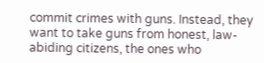commit crimes with guns. Instead, they want to take guns from honest, law-abiding citizens, the ones who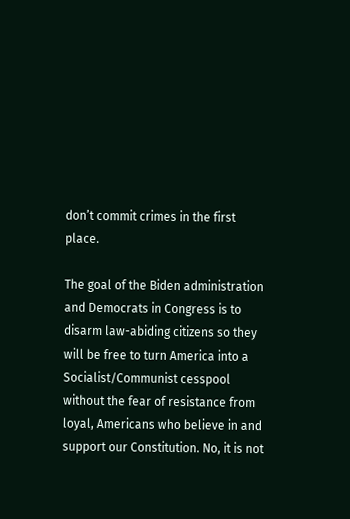don’t commit crimes in the first place.

The goal of the Biden administration and Democrats in Congress is to disarm law-abiding citizens so they will be free to turn America into a Socialist/Communist cesspool without the fear of resistance from loyal, Americans who believe in and support our Constitution. No, it is not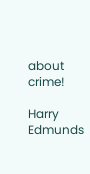about crime!

Harry Edmunds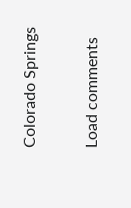Colorado Springs


Load comments